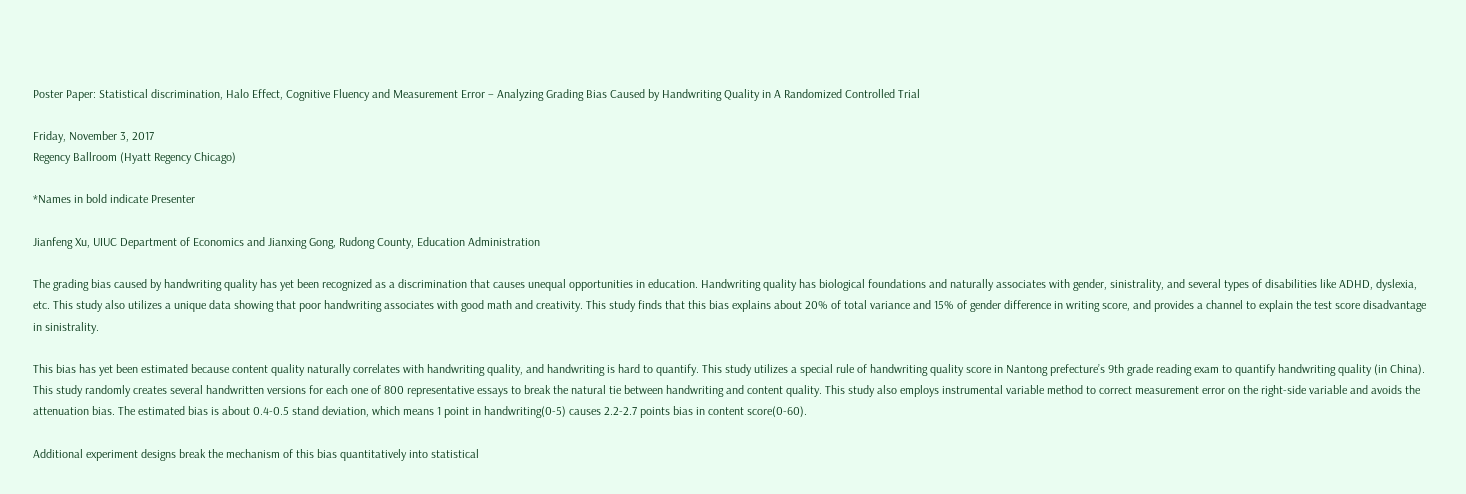Poster Paper: Statistical discrimination, Halo Effect, Cognitive Fluency and Measurement Error – Analyzing Grading Bias Caused by Handwriting Quality in A Randomized Controlled Trial

Friday, November 3, 2017
Regency Ballroom (Hyatt Regency Chicago)

*Names in bold indicate Presenter

Jianfeng Xu, UIUC Department of Economics and Jianxing Gong, Rudong County, Education Administration

The grading bias caused by handwriting quality has yet been recognized as a discrimination that causes unequal opportunities in education. Handwriting quality has biological foundations and naturally associates with gender, sinistrality, and several types of disabilities like ADHD, dyslexia, etc. This study also utilizes a unique data showing that poor handwriting associates with good math and creativity. This study finds that this bias explains about 20% of total variance and 15% of gender difference in writing score, and provides a channel to explain the test score disadvantage in sinistrality.

This bias has yet been estimated because content quality naturally correlates with handwriting quality, and handwriting is hard to quantify. This study utilizes a special rule of handwriting quality score in Nantong prefecture’s 9th grade reading exam to quantify handwriting quality (in China). This study randomly creates several handwritten versions for each one of 800 representative essays to break the natural tie between handwriting and content quality. This study also employs instrumental variable method to correct measurement error on the right-side variable and avoids the attenuation bias. The estimated bias is about 0.4-0.5 stand deviation, which means 1 point in handwriting(0-5) causes 2.2-2.7 points bias in content score(0-60).

Additional experiment designs break the mechanism of this bias quantitatively into statistical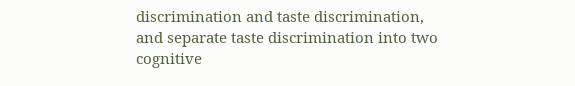discrimination and taste discrimination, and separate taste discrimination into two cognitive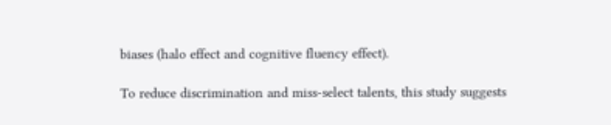biases (halo effect and cognitive fluency effect).

To reduce discrimination and miss-select talents, this study suggests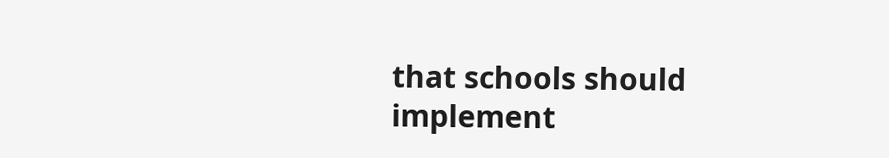that schools should implement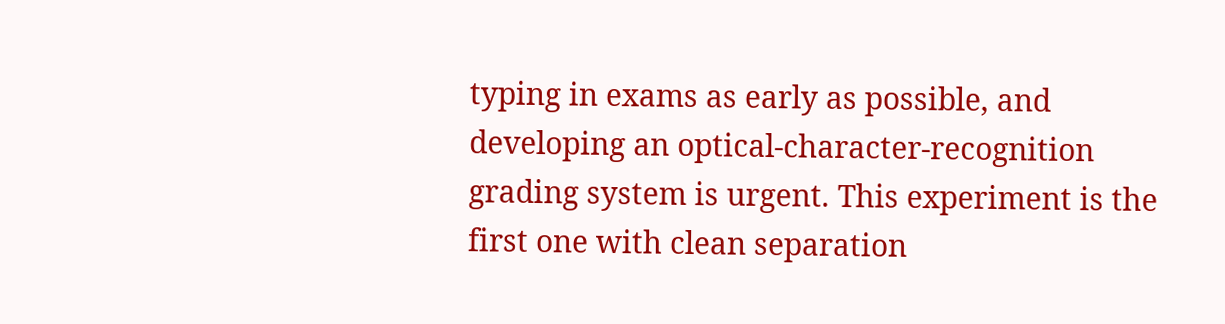typing in exams as early as possible, and developing an optical-character-recognition grading system is urgent. This experiment is the first one with clean separation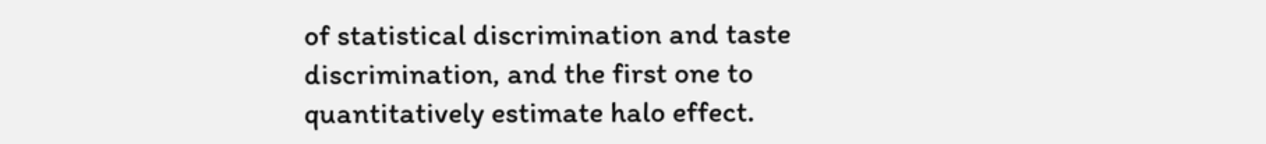of statistical discrimination and taste discrimination, and the first one to quantitatively estimate halo effect.